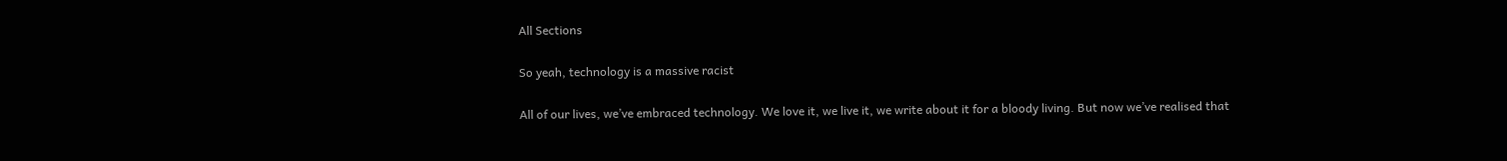All Sections

So yeah, technology is a massive racist

All of our lives, we’ve embraced technology. We love it, we live it, we write about it for a bloody living. But now we’ve realised that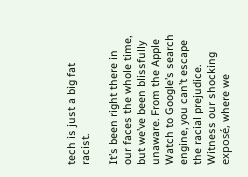tech is just a big fat racist.

It’s been right there in our faces the whole time, but we’ve been blissfully unaware. From the Apple Watch to Google’s search engine, you can’t escape the racial prejudice. Witness our shocking exposé, where we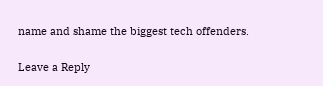name and shame the biggest tech offenders.


Leave a Reply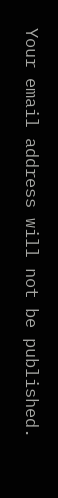Your email address will not be published.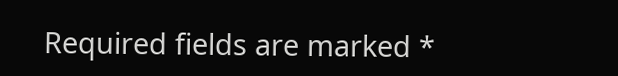Required fields are marked *